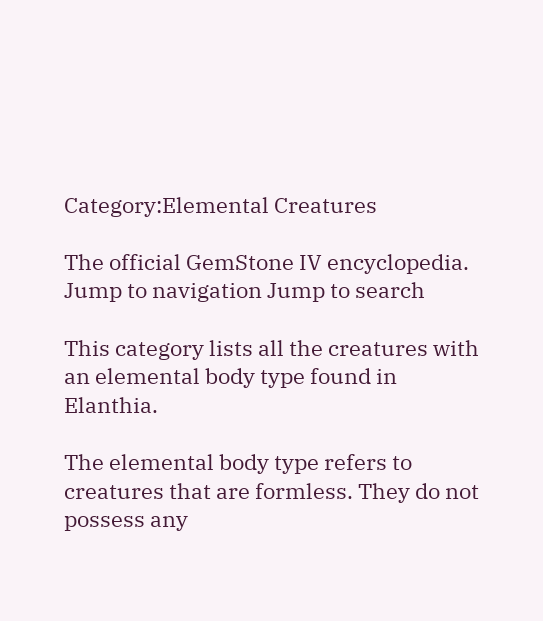Category:Elemental Creatures

The official GemStone IV encyclopedia.
Jump to navigation Jump to search

This category lists all the creatures with an elemental body type found in Elanthia.

The elemental body type refers to creatures that are formless. They do not possess any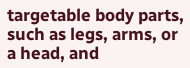targetable body parts, such as legs, arms, or a head, and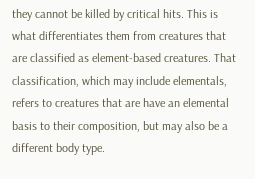they cannot be killed by critical hits. This is what differentiates them from creatures that are classified as element-based creatures. That classification, which may include elementals, refers to creatures that are have an elemental basis to their composition, but may also be a different body type.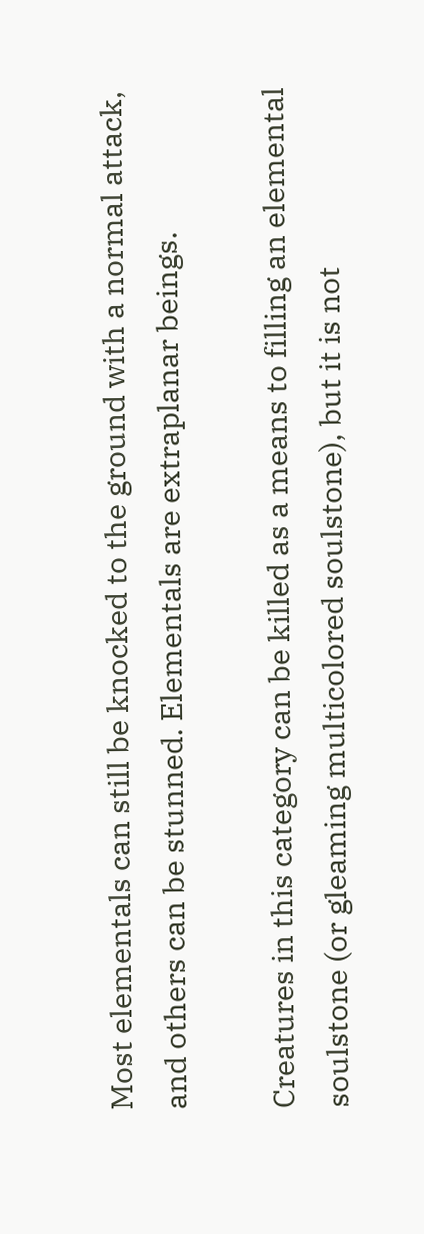Most elementals can still be knocked to the ground with a normal attack, and others can be stunned. Elementals are extraplanar beings.

Creatures in this category can be killed as a means to filling an elemental soulstone (or gleaming multicolored soulstone), but it is not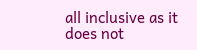all inclusive as it does not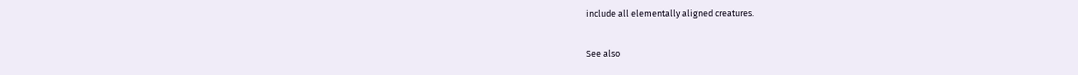include all elementally aligned creatures.

See also